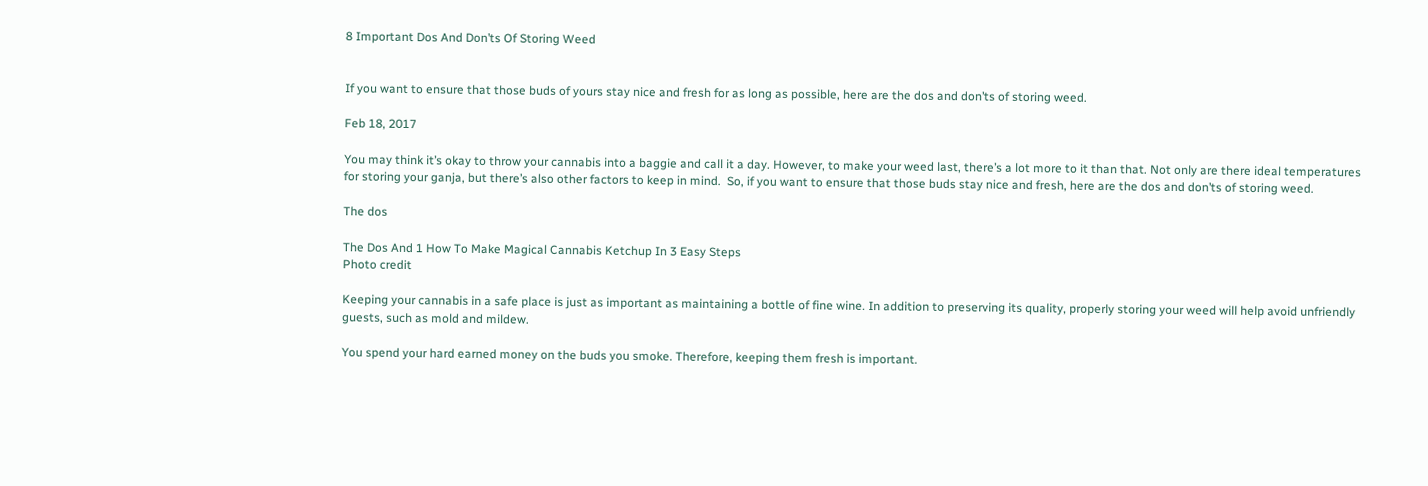8 Important Dos And Don’ts Of Storing Weed


If you want to ensure that those buds of yours stay nice and fresh for as long as possible, here are the dos and don’ts of storing weed.

Feb 18, 2017

You may think it’s okay to throw your cannabis into a baggie and call it a day. However, to make your weed last, there’s a lot more to it than that. Not only are there ideal temperatures for storing your ganja, but there’s also other factors to keep in mind.  So, if you want to ensure that those buds stay nice and fresh, here are the dos and don’ts of storing weed.

The dos

The Dos And 1 How To Make Magical Cannabis Ketchup In 3 Easy Steps
Photo credit

Keeping your cannabis in a safe place is just as important as maintaining a bottle of fine wine. In addition to preserving its quality, properly storing your weed will help avoid unfriendly guests, such as mold and mildew.

You spend your hard earned money on the buds you smoke. Therefore, keeping them fresh is important.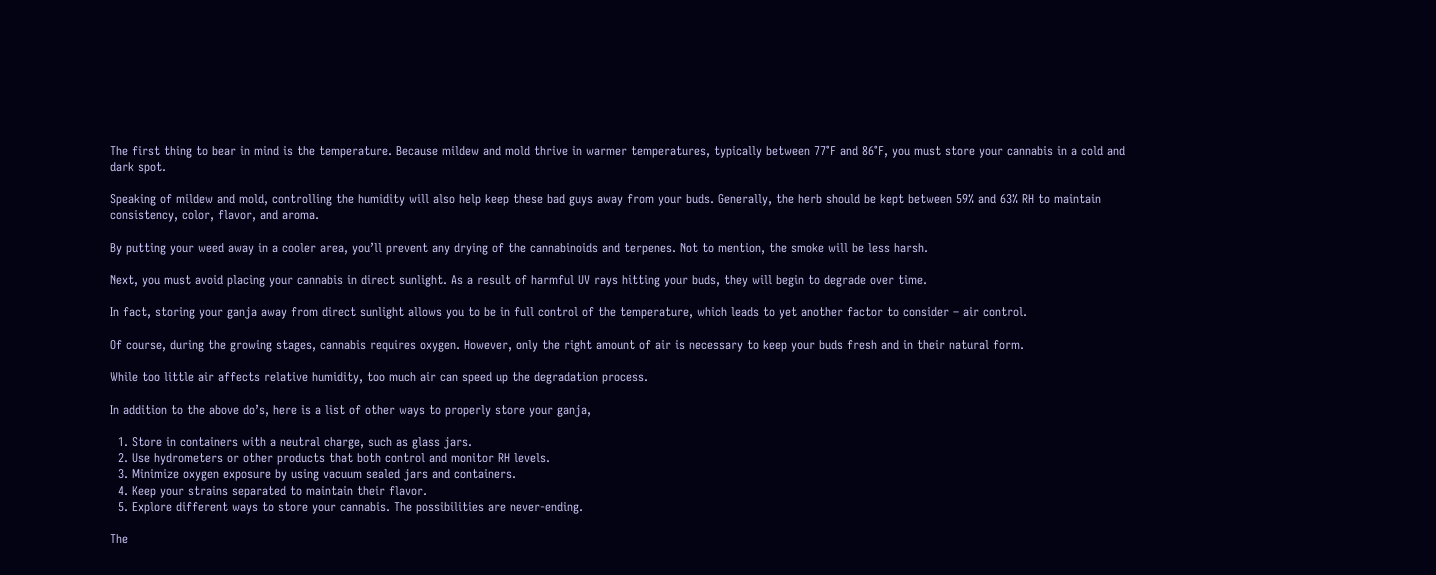The first thing to bear in mind is the temperature. Because mildew and mold thrive in warmer temperatures, typically between 77°F and 86°F, you must store your cannabis in a cold and dark spot.

Speaking of mildew and mold, controlling the humidity will also help keep these bad guys away from your buds. Generally, the herb should be kept between 59% and 63% RH to maintain consistency, color, flavor, and aroma.

By putting your weed away in a cooler area, you’ll prevent any drying of the cannabinoids and terpenes. Not to mention, the smoke will be less harsh.

Next, you must avoid placing your cannabis in direct sunlight. As a result of harmful UV rays hitting your buds, they will begin to degrade over time.

In fact, storing your ganja away from direct sunlight allows you to be in full control of the temperature, which leads to yet another factor to consider – air control.

Of course, during the growing stages, cannabis requires oxygen. However, only the right amount of air is necessary to keep your buds fresh and in their natural form.

While too little air affects relative humidity, too much air can speed up the degradation process.

In addition to the above do’s, here is a list of other ways to properly store your ganja,

  1. Store in containers with a neutral charge, such as glass jars.
  2. Use hydrometers or other products that both control and monitor RH levels.
  3. Minimize oxygen exposure by using vacuum sealed jars and containers.
  4. Keep your strains separated to maintain their flavor.
  5. Explore different ways to store your cannabis. The possibilities are never-ending.

The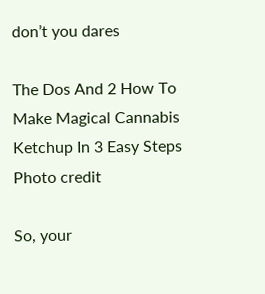don’t you dares

The Dos And 2 How To Make Magical Cannabis Ketchup In 3 Easy Steps
Photo credit

So, your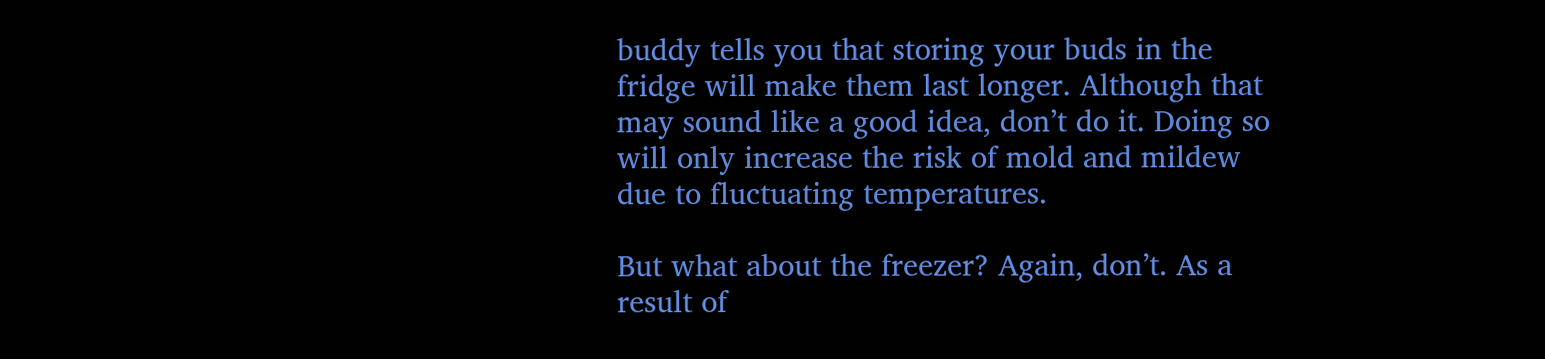buddy tells you that storing your buds in the fridge will make them last longer. Although that may sound like a good idea, don’t do it. Doing so will only increase the risk of mold and mildew due to fluctuating temperatures.

But what about the freezer? Again, don’t. As a result of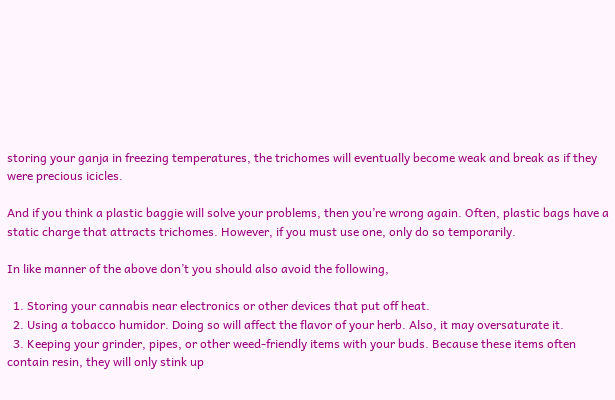storing your ganja in freezing temperatures, the trichomes will eventually become weak and break as if they were precious icicles.

And if you think a plastic baggie will solve your problems, then you’re wrong again. Often, plastic bags have a static charge that attracts trichomes. However, if you must use one, only do so temporarily.

In like manner of the above don’t you should also avoid the following,

  1. Storing your cannabis near electronics or other devices that put off heat.
  2. Using a tobacco humidor. Doing so will affect the flavor of your herb. Also, it may oversaturate it.
  3. Keeping your grinder, pipes, or other weed-friendly items with your buds. Because these items often contain resin, they will only stink up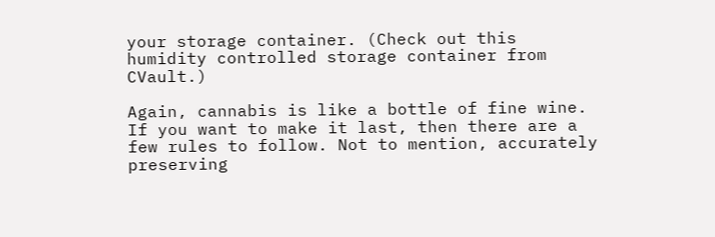your storage container. (Check out this humidity controlled storage container from CVault.)

Again, cannabis is like a bottle of fine wine. If you want to make it last, then there are a few rules to follow. Not to mention, accurately preserving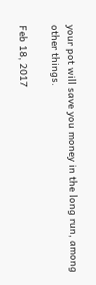your pot will save you money in the long run, among other things.

Feb 18, 2017